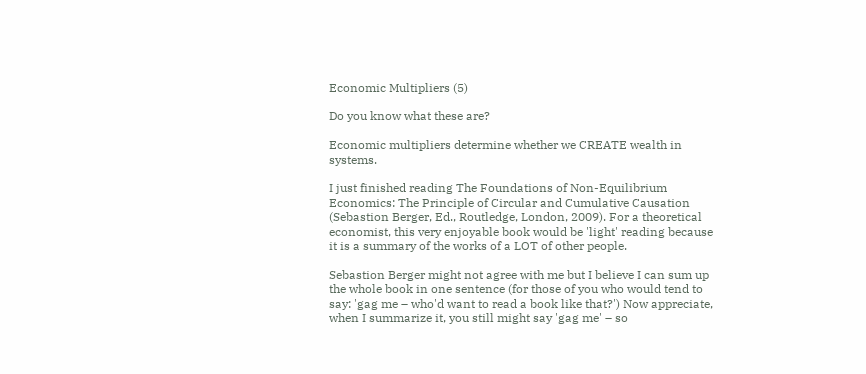Economic Multipliers (5)

Do you know what these are?

Economic multipliers determine whether we CREATE wealth in systems.

I just finished reading The Foundations of Non-Equilibrium Economics: The Principle of Circular and Cumulative Causation (Sebastion Berger, Ed., Routledge, London, 2009). For a theoretical economist, this very enjoyable book would be 'light' reading because it is a summary of the works of a LOT of other people.

Sebastion Berger might not agree with me but I believe I can sum up the whole book in one sentence (for those of you who would tend to say: 'gag me – who'd want to read a book like that?') Now appreciate, when I summarize it, you still might say 'gag me' – so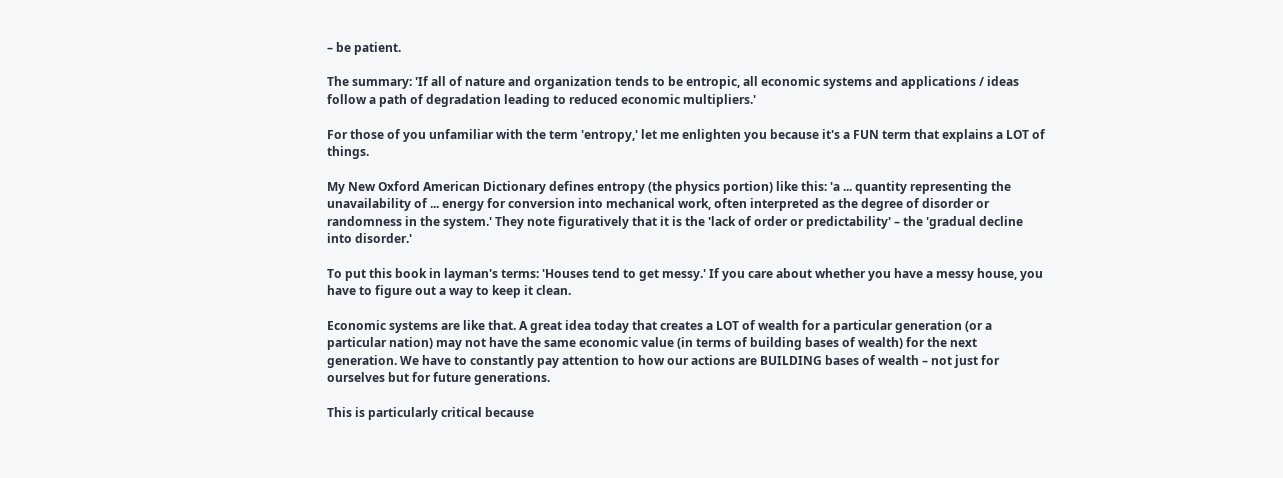– be patient.

The summary: 'If all of nature and organization tends to be entropic, all economic systems and applications / ideas follow a path of degradation leading to reduced economic multipliers.'

For those of you unfamiliar with the term 'entropy,' let me enlighten you because it's a FUN term that explains a LOT of things.

My New Oxford American Dictionary defines entropy (the physics portion) like this: 'a ... quantity representing the unavailability of ... energy for conversion into mechanical work, often interpreted as the degree of disorder or randomness in the system.' They note figuratively that it is the 'lack of order or predictability' – the 'gradual decline into disorder.'

To put this book in layman's terms: 'Houses tend to get messy.' If you care about whether you have a messy house, you have to figure out a way to keep it clean.

Economic systems are like that. A great idea today that creates a LOT of wealth for a particular generation (or a particular nation) may not have the same economic value (in terms of building bases of wealth) for the next generation. We have to constantly pay attention to how our actions are BUILDING bases of wealth – not just for ourselves but for future generations.

This is particularly critical because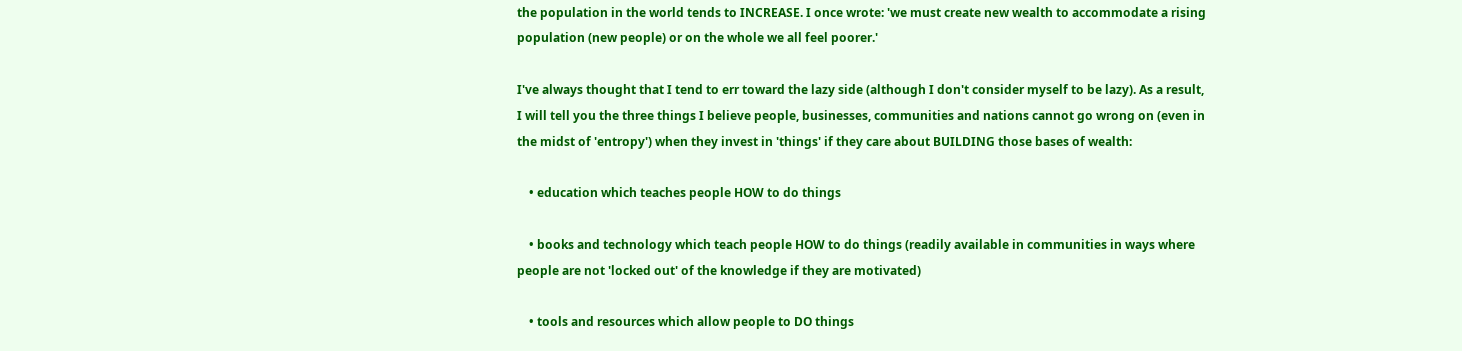the population in the world tends to INCREASE. I once wrote: 'we must create new wealth to accommodate a rising population (new people) or on the whole we all feel poorer.'

I've always thought that I tend to err toward the lazy side (although I don't consider myself to be lazy). As a result, I will tell you the three things I believe people, businesses, communities and nations cannot go wrong on (even in the midst of 'entropy') when they invest in 'things' if they care about BUILDING those bases of wealth:

    • education which teaches people HOW to do things

    • books and technology which teach people HOW to do things (readily available in communities in ways where people are not 'locked out' of the knowledge if they are motivated)

    • tools and resources which allow people to DO things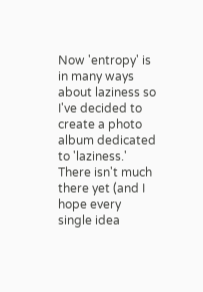Now 'entropy' is in many ways about laziness so I've decided to create a photo album dedicated to 'laziness.' There isn't much there yet (and I hope every single idea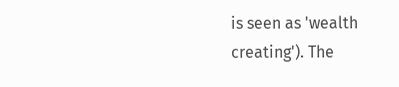is seen as 'wealth creating'). The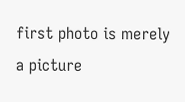first photo is merely a picture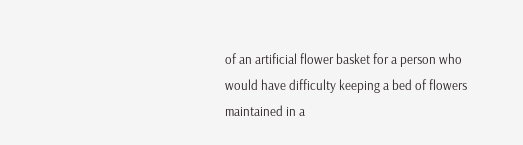of an artificial flower basket for a person who would have difficulty keeping a bed of flowers maintained in a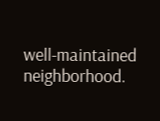well-maintained neighborhood.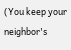(You keep your neighbor's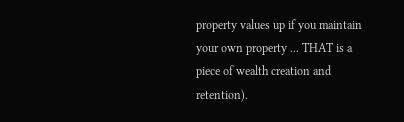property values up if you maintain your own property ... THAT is a piece of wealth creation and retention).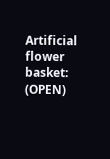Artificial flower basket: (OPEN)